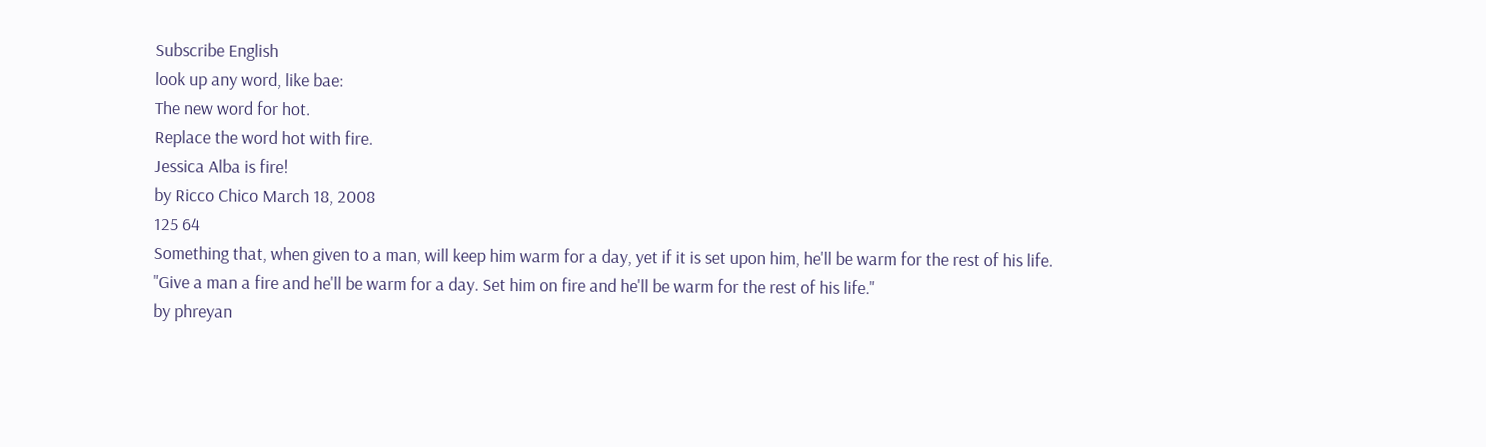Subscribe English
look up any word, like bae:
The new word for hot.
Replace the word hot with fire.
Jessica Alba is fire!
by Ricco Chico March 18, 2008
125 64
Something that, when given to a man, will keep him warm for a day, yet if it is set upon him, he'll be warm for the rest of his life.
"Give a man a fire and he'll be warm for a day. Set him on fire and he'll be warm for the rest of his life."
by phreyan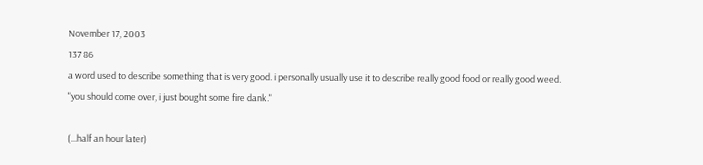November 17, 2003
137 86
a word used to describe something that is very good. i personally usually use it to describe really good food or really good weed.
"you should come over, i just bought some fire dank."

(...half an hour later)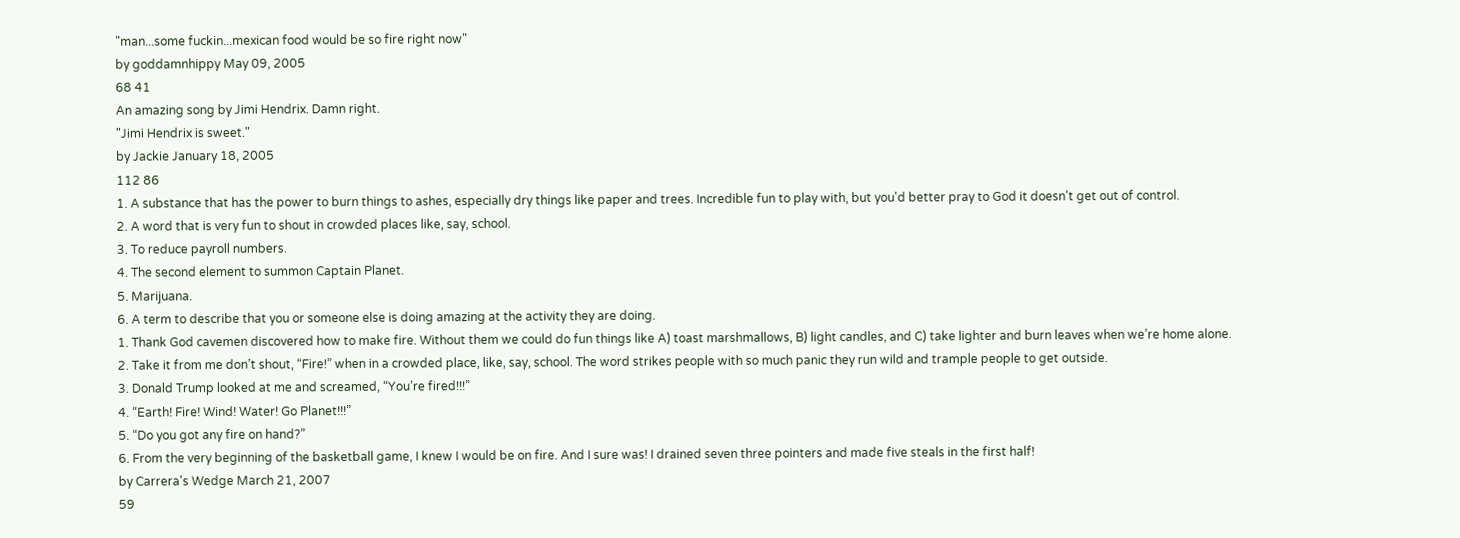"man...some fuckin...mexican food would be so fire right now"
by goddamnhippy May 09, 2005
68 41
An amazing song by Jimi Hendrix. Damn right.
"Jimi Hendrix is sweet."
by Jackie January 18, 2005
112 86
1. A substance that has the power to burn things to ashes, especially dry things like paper and trees. Incredible fun to play with, but you'd better pray to God it doesn't get out of control.
2. A word that is very fun to shout in crowded places like, say, school.
3. To reduce payroll numbers.
4. The second element to summon Captain Planet.
5. Marijuana.
6. A term to describe that you or someone else is doing amazing at the activity they are doing.
1. Thank God cavemen discovered how to make fire. Without them we could do fun things like A) toast marshmallows, B) light candles, and C) take lighter and burn leaves when we’re home alone.
2. Take it from me don’t shout, “Fire!” when in a crowded place, like, say, school. The word strikes people with so much panic they run wild and trample people to get outside.
3. Donald Trump looked at me and screamed, “You’re fired!!!”
4. “Earth! Fire! Wind! Water! Go Planet!!!”
5. “Do you got any fire on hand?”
6. From the very beginning of the basketball game, I knew I would be on fire. And I sure was! I drained seven three pointers and made five steals in the first half!
by Carrera's Wedge March 21, 2007
59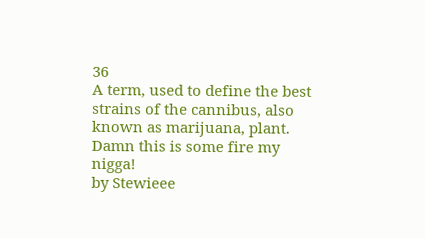36
A term, used to define the best strains of the cannibus, also known as marijuana, plant.
Damn this is some fire my nigga!
by Stewieee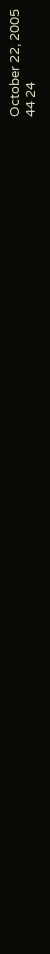October 22, 2005
44 24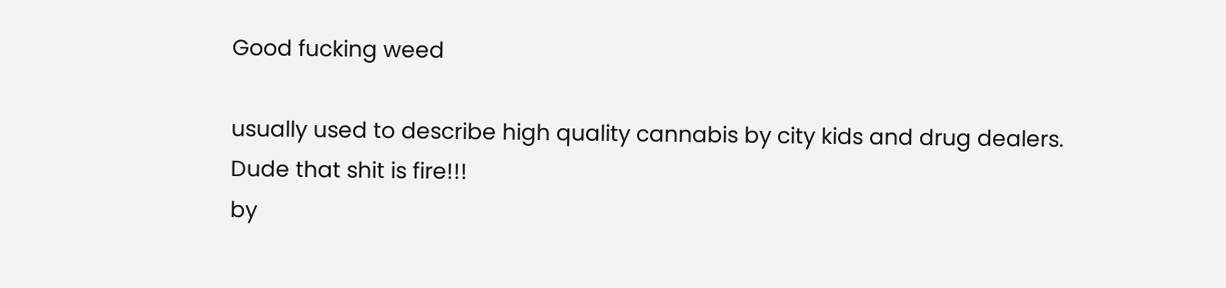Good fucking weed

usually used to describe high quality cannabis by city kids and drug dealers.
Dude that shit is fire!!!
by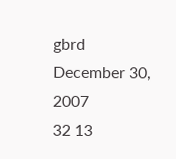gbrd December 30, 2007
32 13